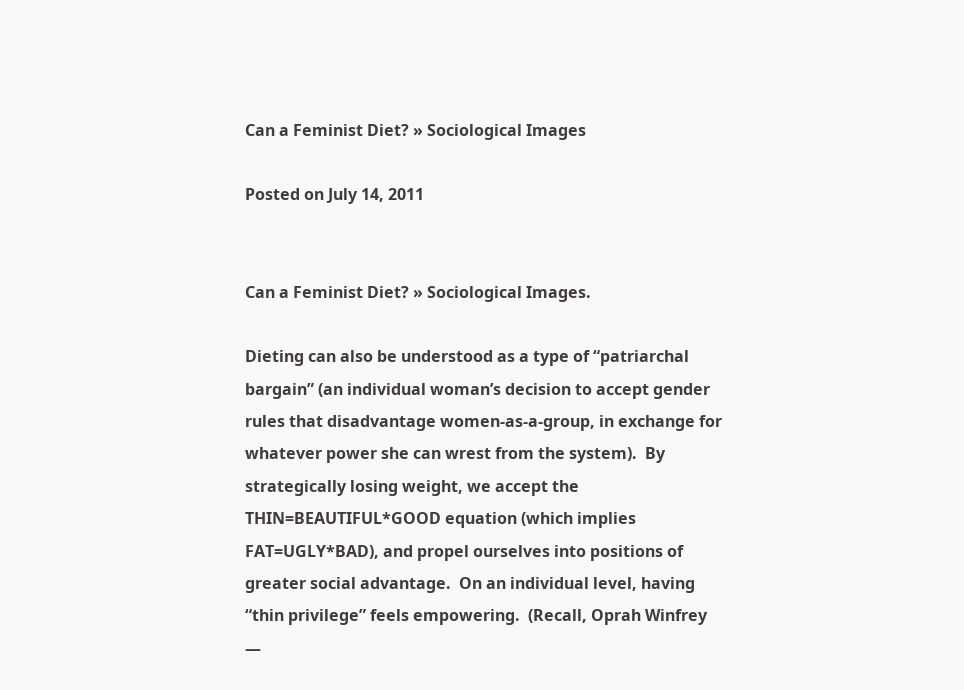Can a Feminist Diet? » Sociological Images

Posted on July 14, 2011


Can a Feminist Diet? » Sociological Images.

Dieting can also be understood as a type of “patriarchal bargain” (an individual woman’s decision to accept gender rules that disadvantage women-as-a-group, in exchange for whatever power she can wrest from the system).  By strategically losing weight, we accept the THIN=BEAUTIFUL*GOOD equation (which implies FAT=UGLY*BAD), and propel ourselves into positions of greater social advantage.  On an individual level, having “thin privilege” feels empowering.  (Recall, Oprah Winfrey —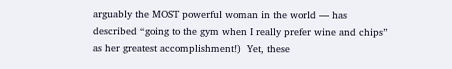arguably the MOST powerful woman in the world — has described “going to the gym when I really prefer wine and chips” as her greatest accomplishment!)  Yet, these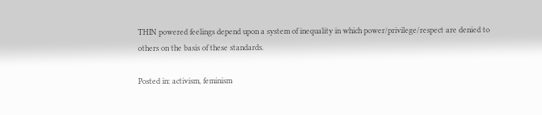THIN powered feelings depend upon a system of inequality in which power/privilege/respect are denied to others on the basis of these standards.

Posted in: activism, feminism